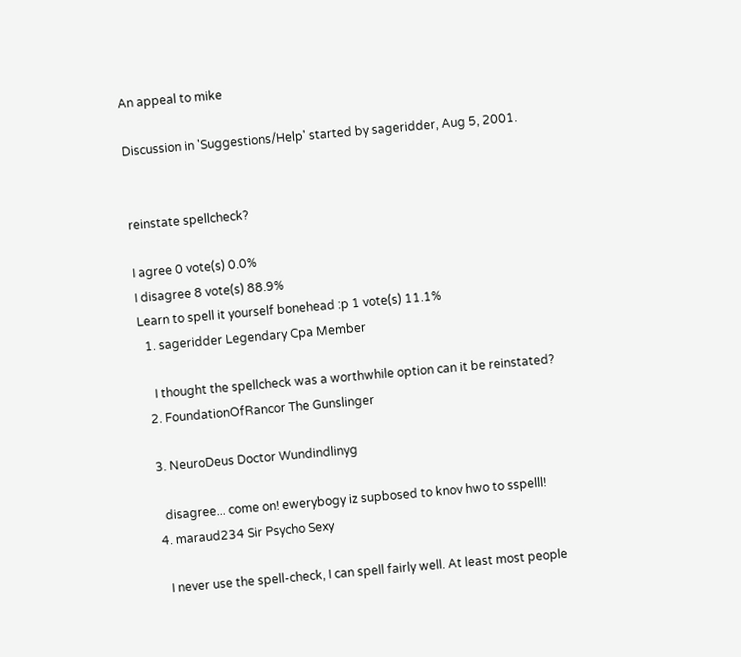An appeal to mike

Discussion in 'Suggestions/Help' started by sageridder, Aug 5, 2001.


reinstate spellcheck?

I agree 0 vote(s) 0.0%
I disagree 8 vote(s) 88.9%
Learn to spell it yourself bonehead :p 1 vote(s) 11.1%
  1. sageridder Legendary Cpa Member

    I thought the spellcheck was a worthwhile option can it be reinstated?
  2. FoundationOfRancor The Gunslinger

  3. NeuroDeus Doctor Wundindlinyg

    disagree... come on! ewerybogy iz supbosed to knov hwo to sspelll!
  4. maraud234 Sir Psycho Sexy

    I never use the spell-check, I can spell fairly well. At least most people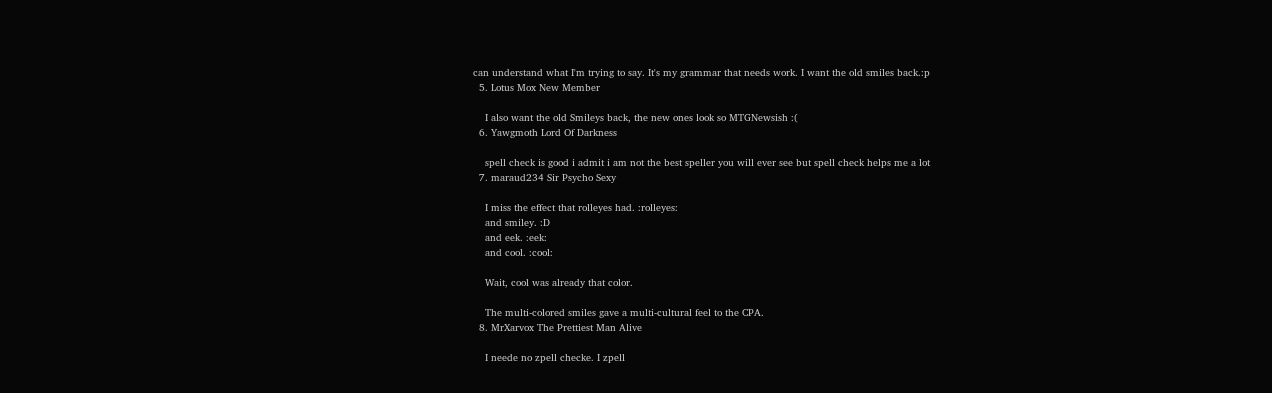can understand what I'm trying to say. It's my grammar that needs work. I want the old smiles back.:p
  5. Lotus Mox New Member

    I also want the old Smileys back, the new ones look so MTGNewsish :(
  6. Yawgmoth Lord Of Darkness

    spell check is good i admit i am not the best speller you will ever see but spell check helps me a lot
  7. maraud234 Sir Psycho Sexy

    I miss the effect that rolleyes had. :rolleyes:
    and smiley. :D
    and eek. :eek:
    and cool. :cool:

    Wait, cool was already that color.

    The multi-colored smiles gave a multi-cultural feel to the CPA.
  8. MrXarvox The Prettiest Man Alive

    I neede no zpell checke. I zpell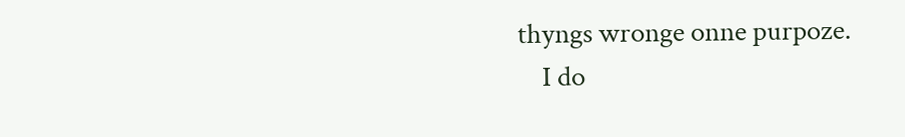thyngs wronge onne purpoze.
    I do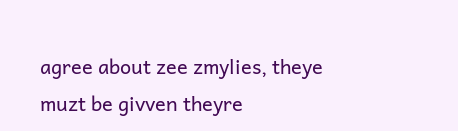agree about zee zmylies, theye muzt be givven theyre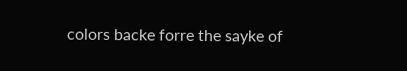colors backe forre the sayke of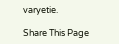varyetie.

Share This Page